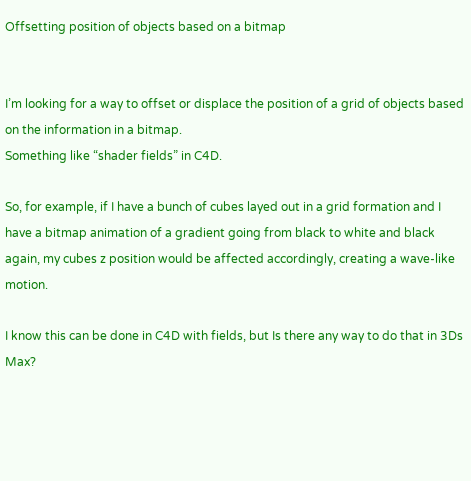Offsetting position of objects based on a bitmap


I’m looking for a way to offset or displace the position of a grid of objects based on the information in a bitmap.
Something like “shader fields” in C4D.

So, for example, if I have a bunch of cubes layed out in a grid formation and I have a bitmap animation of a gradient going from black to white and black again, my cubes z position would be affected accordingly, creating a wave-like motion.

I know this can be done in C4D with fields, but Is there any way to do that in 3Ds Max?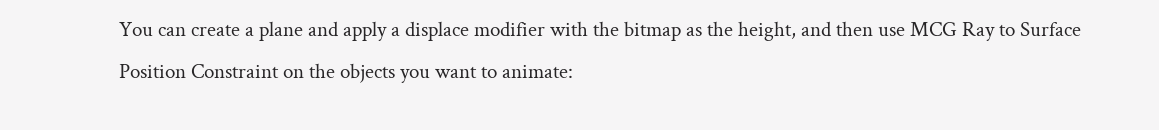You can create a plane and apply a displace modifier with the bitmap as the height, and then use MCG Ray to Surface Position Constraint on the objects you want to animate: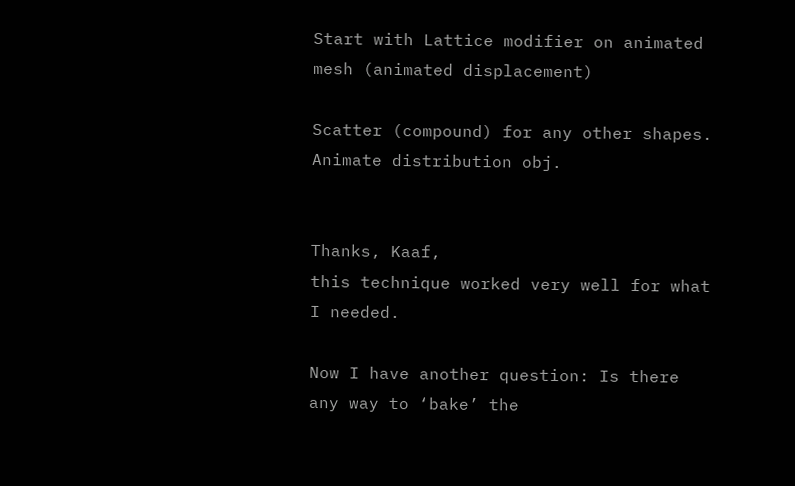Start with Lattice modifier on animated mesh (animated displacement)

Scatter (compound) for any other shapes. Animate distribution obj.


Thanks, Kaaf,
this technique worked very well for what I needed.

Now I have another question: Is there any way to ‘bake’ the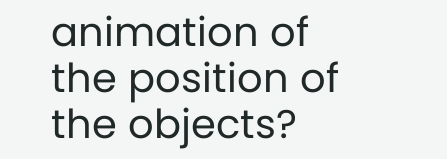animation of the position of the objects?